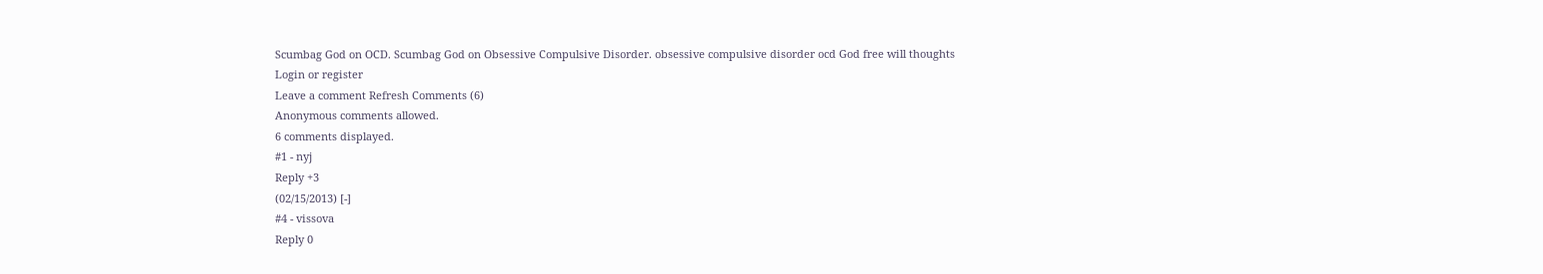Scumbag God on OCD. Scumbag God on Obsessive Compulsive Disorder. obsessive compulsive disorder ocd God free will thoughts
Login or register
Leave a comment Refresh Comments (6)
Anonymous comments allowed.
6 comments displayed.
#1 - nyj
Reply +3
(02/15/2013) [-]
#4 - vissova
Reply 0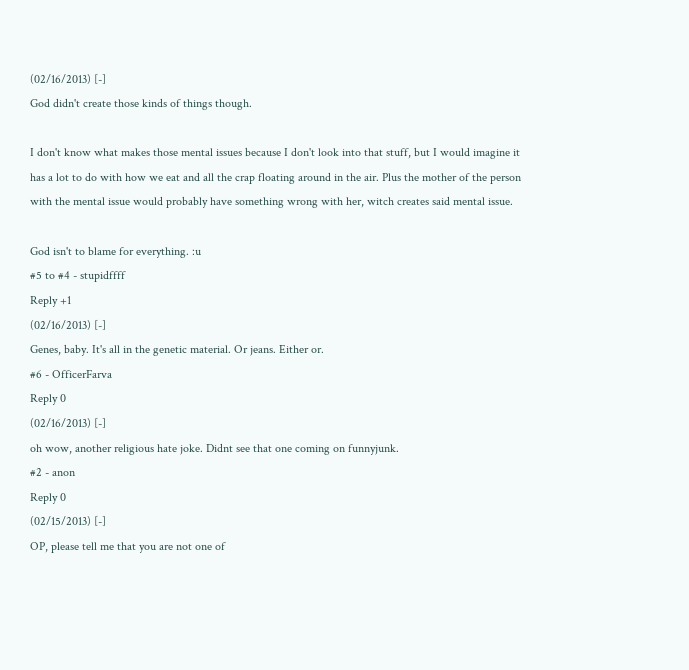(02/16/2013) [-]
God didn't create those kinds of things though.

I don't know what makes those mental issues because I don't look into that stuff, but I would imagine it has a lot to do with how we eat and all the crap floating around in the air. Plus the mother of the person with the mental issue would probably have something wrong with her, witch creates said mental issue.

God isn't to blame for everything. :u
#5 to #4 - stupidffff
Reply +1
(02/16/2013) [-]
Genes, baby. It's all in the genetic material. Or jeans. Either or.
#6 - OfficerFarva
Reply 0
(02/16/2013) [-]
oh wow, another religious hate joke. Didnt see that one coming on funnyjunk.
#2 - anon
Reply 0
(02/15/2013) [-]
OP, please tell me that you are not one of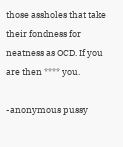those assholes that take their fondness for neatness as OCD. If you are then **** you.

-anonymous pussy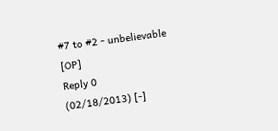#7 to #2 - unbelievable [OP]
Reply 0
(02/18/2013) [-]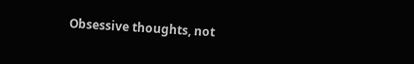Obsessive thoughts, not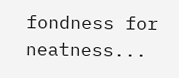fondness for neatness...